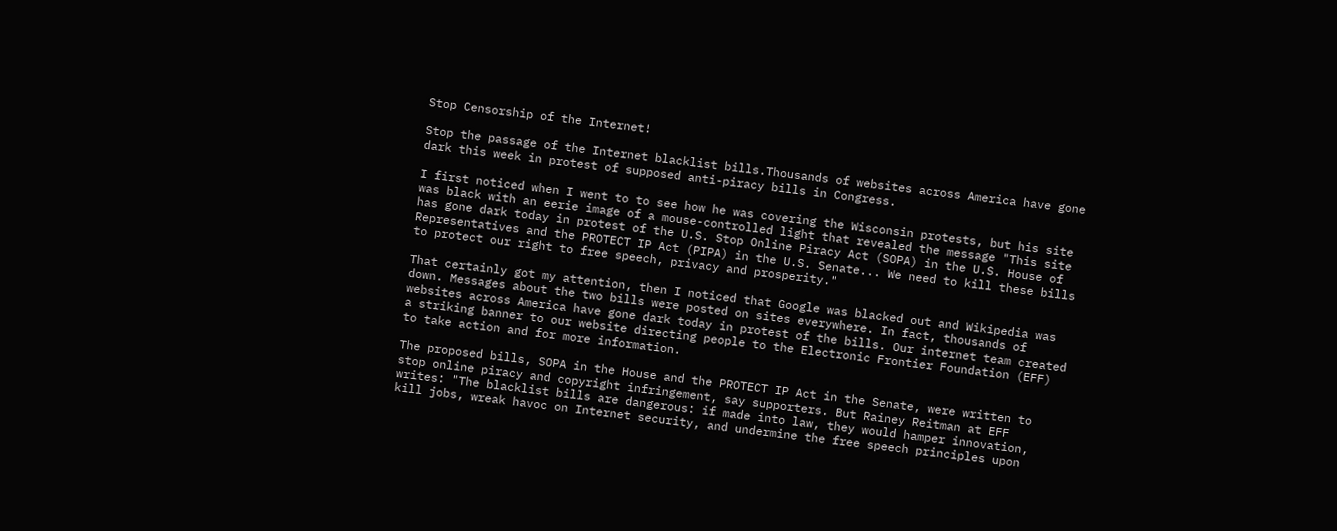Stop Censorship of the Internet!

Stop the passage of the Internet blacklist bills.Thousands of websites across America have gone dark this week in protest of supposed anti-piracy bills in Congress.

I first noticed when I went to to see how he was covering the Wisconsin protests, but his site was black with an eerie image of a mouse-controlled light that revealed the message "This site has gone dark today in protest of the U.S. Stop Online Piracy Act (SOPA) in the U.S. House of Representatives and the PROTECT IP Act (PIPA) in the U.S. Senate... We need to kill these bills to protect our right to free speech, privacy and prosperity."

That certainly got my attention, then I noticed that Google was blacked out and Wikipedia was down. Messages about the two bills were posted on sites everywhere. In fact, thousands of websites across America have gone dark today in protest of the bills. Our internet team created a striking banner to our website directing people to the Electronic Frontier Foundation (EFF) to take action and for more information.

The proposed bills, SOPA in the House and the PROTECT IP Act in the Senate, were written to stop online piracy and copyright infringement, say supporters. But Rainey Reitman at EFF writes: "The blacklist bills are dangerous: if made into law, they would hamper innovation, kill jobs, wreak havoc on Internet security, and undermine the free speech principles upon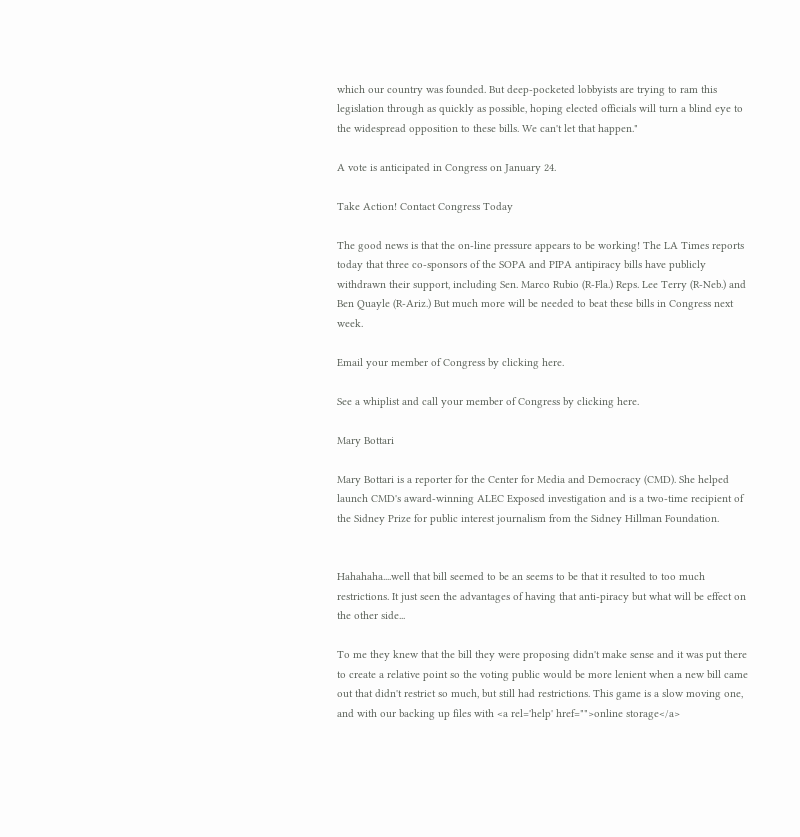which our country was founded. But deep-pocketed lobbyists are trying to ram this legislation through as quickly as possible, hoping elected officials will turn a blind eye to the widespread opposition to these bills. We can't let that happen."

A vote is anticipated in Congress on January 24.

Take Action! Contact Congress Today

The good news is that the on-line pressure appears to be working! The LA Times reports today that three co-sponsors of the SOPA and PIPA antipiracy bills have publicly withdrawn their support, including Sen. Marco Rubio (R-Fla.) Reps. Lee Terry (R-Neb.) and Ben Quayle (R-Ariz.) But much more will be needed to beat these bills in Congress next week.

Email your member of Congress by clicking here.

See a whiplist and call your member of Congress by clicking here.

Mary Bottari

Mary Bottari is a reporter for the Center for Media and Democracy (CMD). She helped launch CMD's award-winning ALEC Exposed investigation and is a two-time recipient of the Sidney Prize for public interest journalism from the Sidney Hillman Foundation.


Hahahaha....well that bill seemed to be an seems to be that it resulted to too much restrictions. It just seen the advantages of having that anti-piracy but what will be effect on the other side...

To me they knew that the bill they were proposing didn't make sense and it was put there to create a relative point so the voting public would be more lenient when a new bill came out that didn't restrict so much, but still had restrictions. This game is a slow moving one, and with our backing up files with <a rel='help' href="">online storage</a>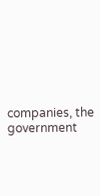companies, the government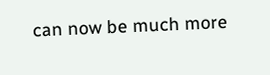can now be much more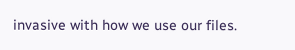invasive with how we use our files.